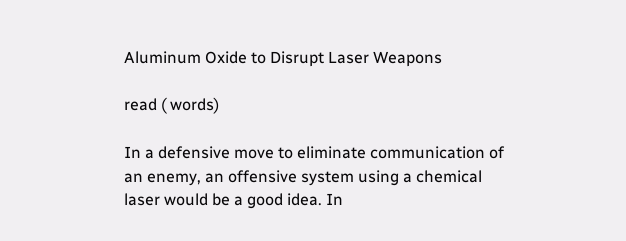Aluminum Oxide to Disrupt Laser Weapons

read ( words)

In a defensive move to eliminate communication of an enemy, an offensive system using a chemical laser would be a good idea. In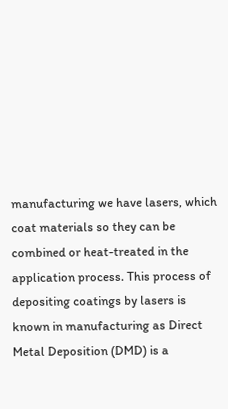manufacturing we have lasers, which coat materials so they can be combined or heat-treated in the application process. This process of depositing coatings by lasers is known in manufacturing as Direct Metal Deposition (DMD) is a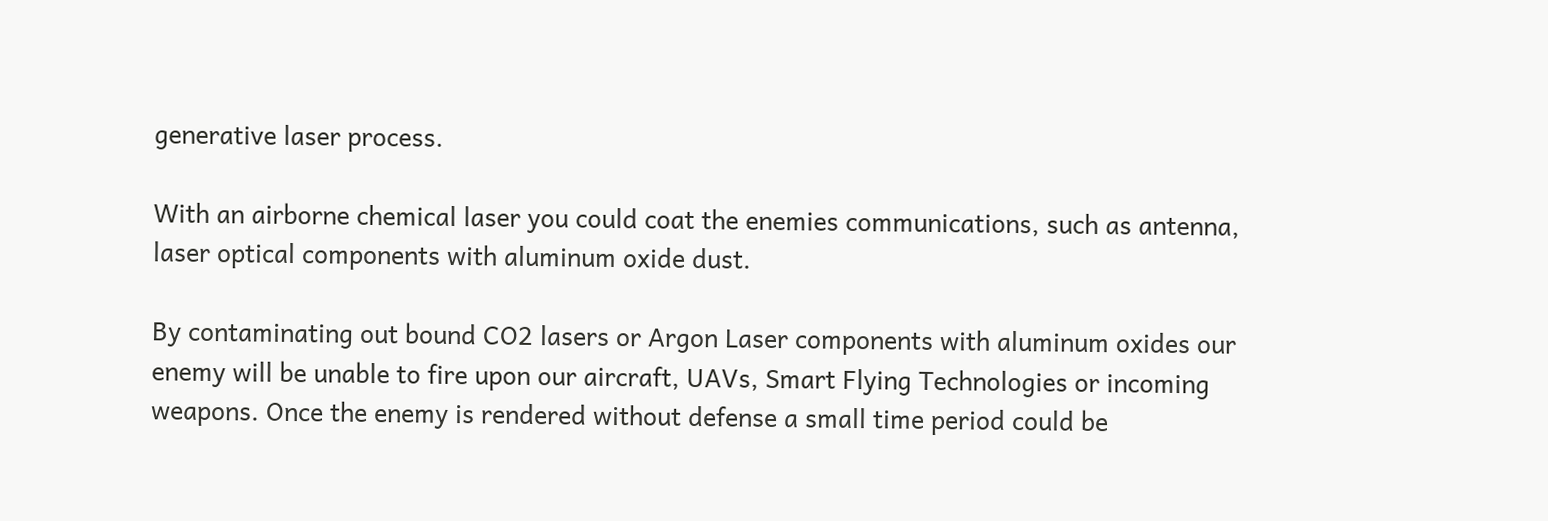generative laser process.

With an airborne chemical laser you could coat the enemies communications, such as antenna, laser optical components with aluminum oxide dust.

By contaminating out bound CO2 lasers or Argon Laser components with aluminum oxides our enemy will be unable to fire upon our aircraft, UAVs, Smart Flying Technologies or incoming weapons. Once the enemy is rendered without defense a small time period could be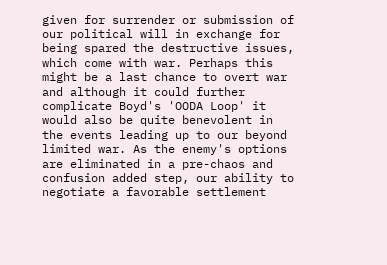given for surrender or submission of our political will in exchange for being spared the destructive issues, which come with war. Perhaps this might be a last chance to overt war and although it could further complicate Boyd's 'OODA Loop' it would also be quite benevolent in the events leading up to our beyond limited war. As the enemy's options are eliminated in a pre-chaos and confusion added step, our ability to negotiate a favorable settlement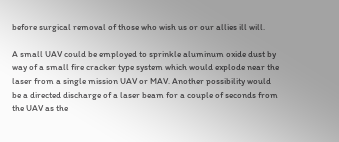before surgical removal of those who wish us or our allies ill will.

A small UAV could be employed to sprinkle aluminum oxide dust by way of a small fire cracker type system which would explode near the laser from a single mission UAV or MAV. Another possibility would be a directed discharge of a laser beam for a couple of seconds from the UAV as the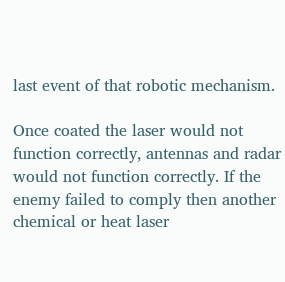last event of that robotic mechanism.

Once coated the laser would not function correctly, antennas and radar would not function correctly. If the enemy failed to comply then another chemical or heat laser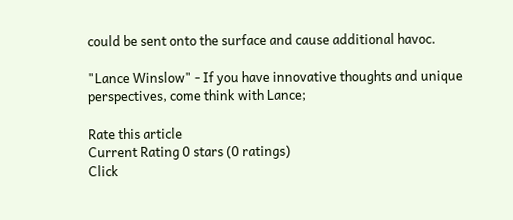could be sent onto the surface and cause additional havoc.

"Lance Winslow" - If you have innovative thoughts and unique perspectives, come think with Lance;

Rate this article
Current Rating 0 stars (0 ratings)
Click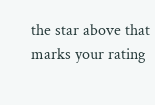the star above that marks your rating